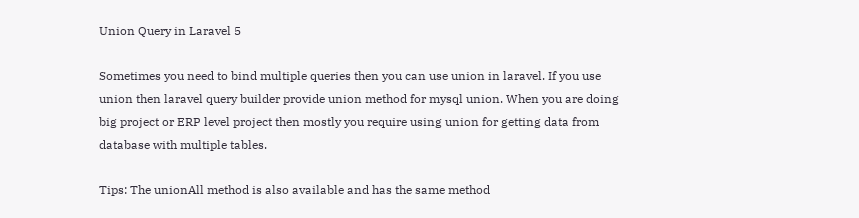Union Query in Laravel 5

Sometimes you need to bind multiple queries then you can use union in laravel. If you use union then laravel query builder provide union method for mysql union. When you are doing big project or ERP level project then mostly you require using union for getting data from database with multiple tables.

Tips: The unionAll method is also available and has the same method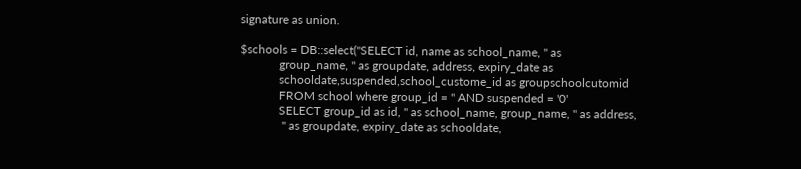signature as union.

$schools = DB::select("SELECT id, name as school_name, '' as
             group_name, '' as groupdate, address, expiry_date as
             schooldate,suspended,school_custome_id as groupschoolcutomid
             FROM school where group_id = '' AND suspended = '0'
             SELECT group_id as id, '' as school_name, group_name, '' as address,
              '' as groupdate, expiry_date as schooldate,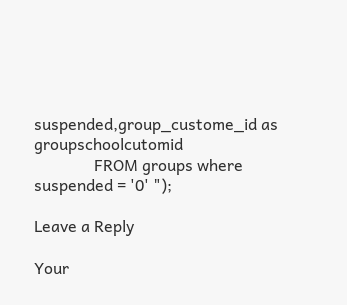suspended,group_custome_id as groupschoolcutomid
               FROM groups where suspended = '0' ");

Leave a Reply

Your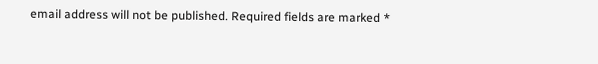email address will not be published. Required fields are marked *